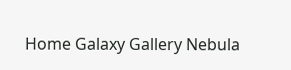Home Galaxy Gallery Nebula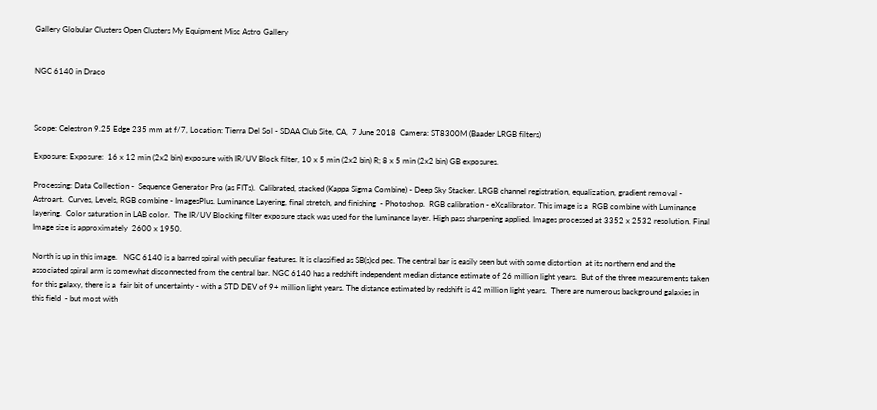Gallery Globular Clusters Open Clusters My Equipment Misc Astro Gallery


NGC 6140 in Draco



Scope: Celestron 9.25 Edge 235 mm at f/7, Location: Tierra Del Sol - SDAA Club Site, CA,  7 June 2018  Camera: ST8300M (Baader LRGB filters)

Exposure: Exposure:  16 x 12 min (2x2 bin) exposure with IR/UV Block filter, 10 x 5 min (2x2 bin) R; 8 x 5 min (2x2 bin) GB exposures.

Processing: Data Collection -  Sequence Generator Pro (as FITs).  Calibrated, stacked (Kappa Sigma Combine) - Deep Sky Stacker. LRGB channel registration, equalization, gradient removal - Astroart.  Curves, Levels, RGB combine - ImagesPlus. Luminance Layering, final stretch, and finishing  - Photoshop.  RGB calibration - eXcalibrator. This image is a  RGB combine with Luminance layering.  Color saturation in LAB color.  The IR/UV Blocking filter exposure stack was used for the luminance layer. High pass sharpening applied. Images processed at 3352 x 2532 resolution. Final Image size is approximately  2600 x 1950.

North is up in this image.   NGC 6140 is a barred spiral with peculiar features. It is classified as SB(s)cd pec. The central bar is easily seen but with some distortion  at its northern end and the associated spiral arm is somewhat disconnected from the central bar. NGC 6140 has a redshift independent median distance estimate of 26 million light years.  But of the three measurements taken for this galaxy, there is a  fair bit of uncertainty - with a STD DEV of 9+ million light years. The distance estimated by redshift is 42 million light years.  There are numerous background galaxies in this field  - but most with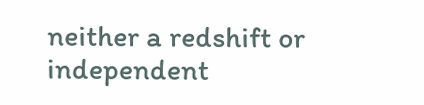neither a redshift or independent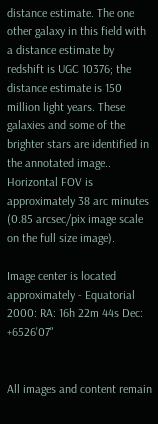distance estimate. The one other galaxy in this field with a distance estimate by redshift is UGC 10376; the distance estimate is 150 million light years. These galaxies and some of the brighter stars are identified in the annotated image..   Horizontal FOV is approximately 38 arc minutes (0.85 arcsec/pix image scale on the full size image).

Image center is located approximately - Equatorial 2000: RA: 16h 22m 44s Dec: +6526'07"


All images and content remain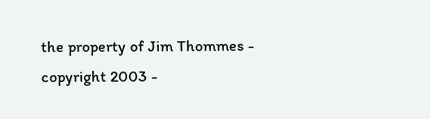the property of Jim Thommes - copyright 2003 -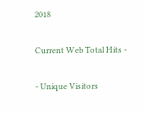2018

Current Web Total Hits -

- Unique Visitors